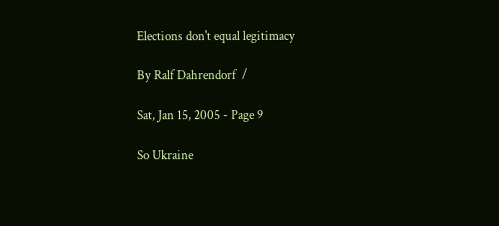Elections don't equal legitimacy

By Ralf Dahrendorf  /

Sat, Jan 15, 2005 - Page 9

So Ukraine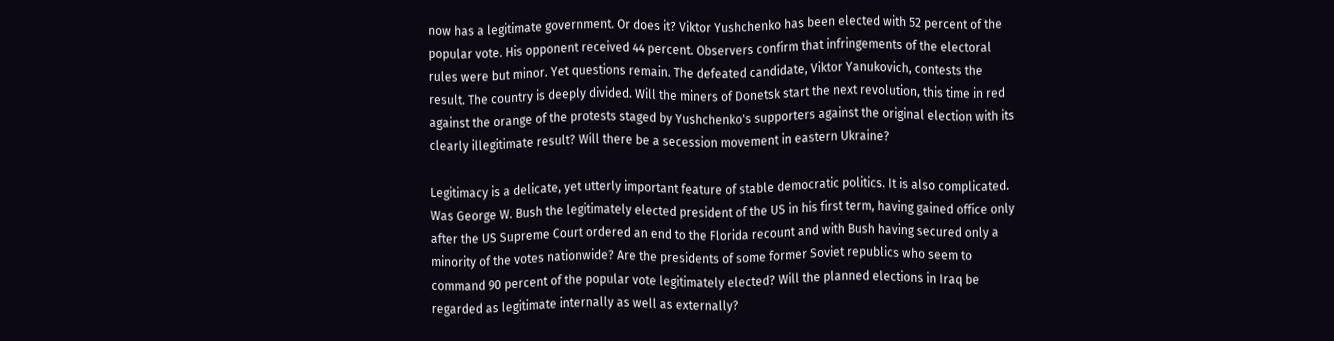now has a legitimate government. Or does it? Viktor Yushchenko has been elected with 52 percent of the popular vote. His opponent received 44 percent. Observers confirm that infringements of the electoral rules were but minor. Yet questions remain. The defeated candidate, Viktor Yanukovich, contests the result. The country is deeply divided. Will the miners of Donetsk start the next revolution, this time in red against the orange of the protests staged by Yushchenko's supporters against the original election with its clearly illegitimate result? Will there be a secession movement in eastern Ukraine?

Legitimacy is a delicate, yet utterly important feature of stable democratic politics. It is also complicated. Was George W. Bush the legitimately elected president of the US in his first term, having gained office only after the US Supreme Court ordered an end to the Florida recount and with Bush having secured only a minority of the votes nationwide? Are the presidents of some former Soviet republics who seem to command 90 percent of the popular vote legitimately elected? Will the planned elections in Iraq be regarded as legitimate internally as well as externally?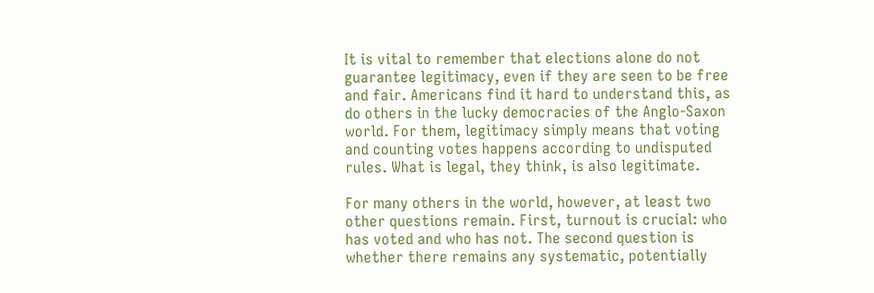It is vital to remember that elections alone do not guarantee legitimacy, even if they are seen to be free and fair. Americans find it hard to understand this, as do others in the lucky democracies of the Anglo-Saxon world. For them, legitimacy simply means that voting and counting votes happens according to undisputed rules. What is legal, they think, is also legitimate.

For many others in the world, however, at least two other questions remain. First, turnout is crucial: who has voted and who has not. The second question is whether there remains any systematic, potentially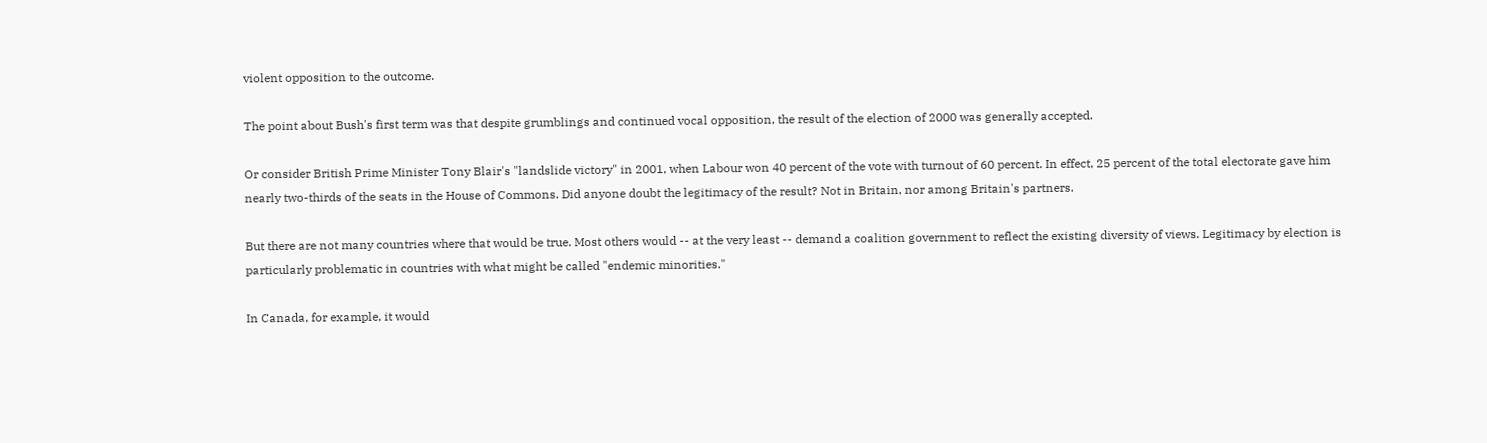violent opposition to the outcome.

The point about Bush's first term was that despite grumblings and continued vocal opposition, the result of the election of 2000 was generally accepted.

Or consider British Prime Minister Tony Blair's "landslide victory" in 2001, when Labour won 40 percent of the vote with turnout of 60 percent. In effect, 25 percent of the total electorate gave him nearly two-thirds of the seats in the House of Commons. Did anyone doubt the legitimacy of the result? Not in Britain, nor among Britain's partners.

But there are not many countries where that would be true. Most others would -- at the very least -- demand a coalition government to reflect the existing diversity of views. Legitimacy by election is particularly problematic in countries with what might be called "endemic minorities."

In Canada, for example, it would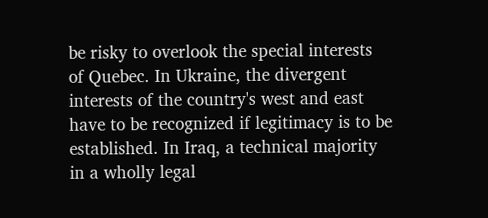be risky to overlook the special interests of Quebec. In Ukraine, the divergent interests of the country's west and east have to be recognized if legitimacy is to be established. In Iraq, a technical majority in a wholly legal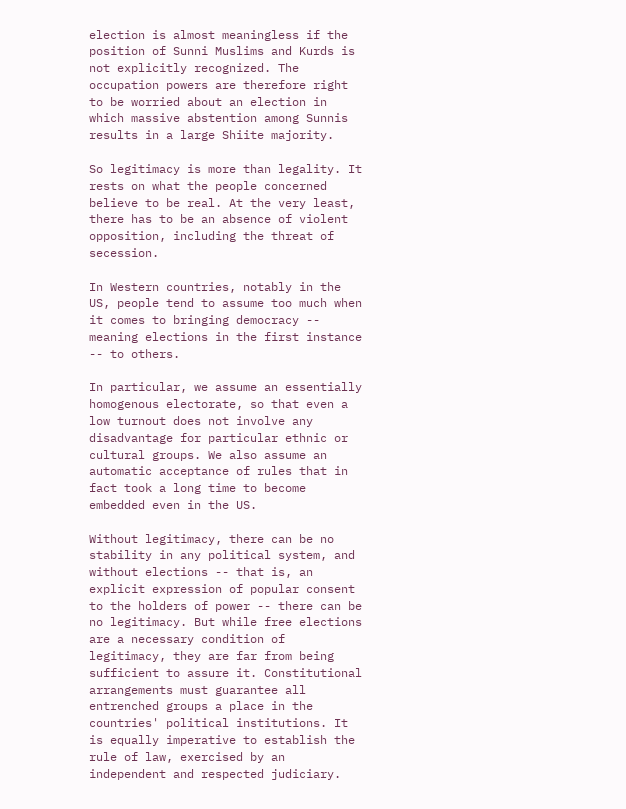election is almost meaningless if the position of Sunni Muslims and Kurds is not explicitly recognized. The occupation powers are therefore right to be worried about an election in which massive abstention among Sunnis results in a large Shiite majority.

So legitimacy is more than legality. It rests on what the people concerned believe to be real. At the very least, there has to be an absence of violent opposition, including the threat of secession.

In Western countries, notably in the US, people tend to assume too much when it comes to bringing democracy -- meaning elections in the first instance -- to others.

In particular, we assume an essentially homogenous electorate, so that even a low turnout does not involve any disadvantage for particular ethnic or cultural groups. We also assume an automatic acceptance of rules that in fact took a long time to become embedded even in the US.

Without legitimacy, there can be no stability in any political system, and without elections -- that is, an explicit expression of popular consent to the holders of power -- there can be no legitimacy. But while free elections are a necessary condition of legitimacy, they are far from being sufficient to assure it. Constitutional arrangements must guarantee all entrenched groups a place in the countries' political institutions. It is equally imperative to establish the rule of law, exercised by an independent and respected judiciary.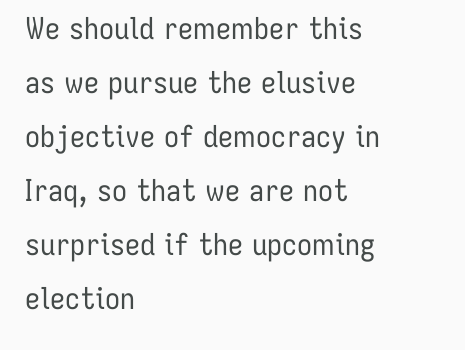We should remember this as we pursue the elusive objective of democracy in Iraq, so that we are not surprised if the upcoming election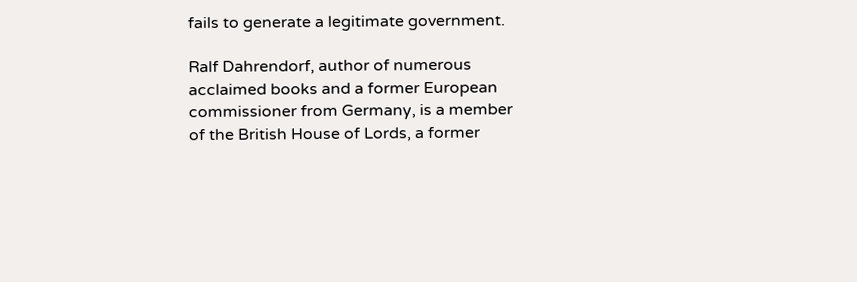fails to generate a legitimate government.

Ralf Dahrendorf, author of numerous acclaimed books and a former European commissioner from Germany, is a member of the British House of Lords, a former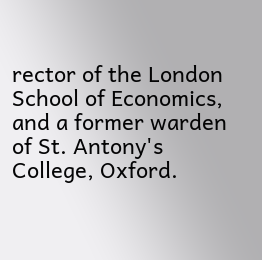rector of the London School of Economics, and a former warden of St. Antony's College, Oxford.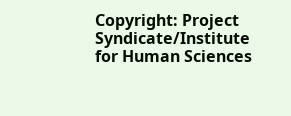Copyright: Project Syndicate/Institute for Human Sciences